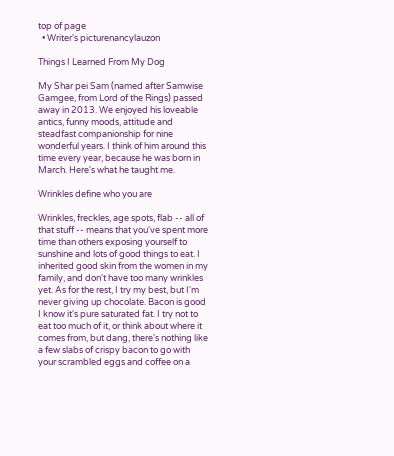top of page
  • Writer's picturenancylauzon

Things I Learned From My Dog

My Shar pei Sam (named after Samwise Gamgee, from Lord of the Rings) passed away in 2013. We enjoyed his loveable antics, funny moods, attitude and steadfast companionship for nine wonderful years. I think of him around this time every year, because he was born in March. Here's what he taught me.

Wrinkles define who you are

Wrinkles, freckles, age spots, flab -- all of that stuff -- means that you've spent more time than others exposing yourself to sunshine and lots of good things to eat. I inherited good skin from the women in my family, and don't have too many wrinkles yet. As for the rest, I try my best, but I'm never giving up chocolate. Bacon is good I know it's pure saturated fat. I try not to eat too much of it, or think about where it comes from, but dang, there's nothing like a few slabs of crispy bacon to go with your scrambled eggs and coffee on a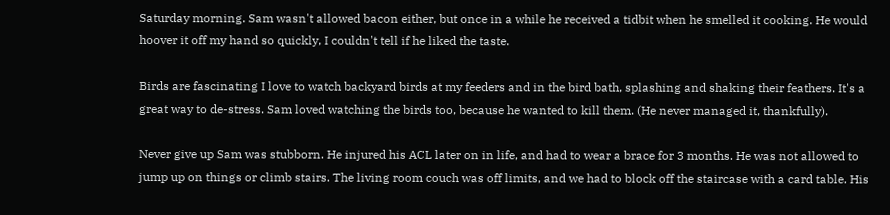Saturday morning. Sam wasn't allowed bacon either, but once in a while he received a tidbit when he smelled it cooking. He would hoover it off my hand so quickly, I couldn't tell if he liked the taste.

Birds are fascinating I love to watch backyard birds at my feeders and in the bird bath, splashing and shaking their feathers. It's a great way to de-stress. Sam loved watching the birds too, because he wanted to kill them. (He never managed it, thankfully).

Never give up Sam was stubborn. He injured his ACL later on in life, and had to wear a brace for 3 months. He was not allowed to jump up on things or climb stairs. The living room couch was off limits, and we had to block off the staircase with a card table. His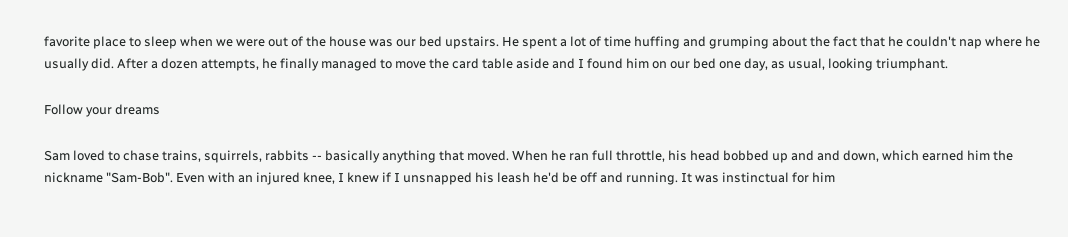favorite place to sleep when we were out of the house was our bed upstairs. He spent a lot of time huffing and grumping about the fact that he couldn't nap where he usually did. After a dozen attempts, he finally managed to move the card table aside and I found him on our bed one day, as usual, looking triumphant.

Follow your dreams

Sam loved to chase trains, squirrels, rabbits -- basically anything that moved. When he ran full throttle, his head bobbed up and and down, which earned him the nickname "Sam-Bob". Even with an injured knee, I knew if I unsnapped his leash he'd be off and running. It was instinctual for him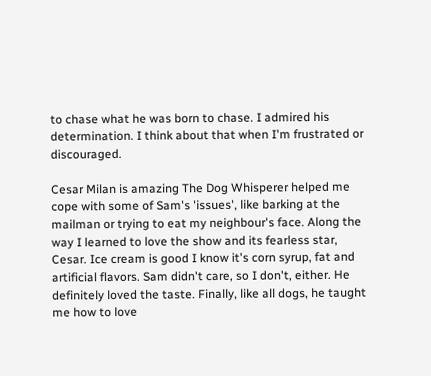to chase what he was born to chase. I admired his determination. I think about that when I'm frustrated or discouraged.

Cesar Milan is amazing The Dog Whisperer helped me cope with some of Sam's 'issues', like barking at the mailman or trying to eat my neighbour's face. Along the way I learned to love the show and its fearless star, Cesar. Ice cream is good I know it's corn syrup, fat and artificial flavors. Sam didn't care, so I don't, either. He definitely loved the taste. Finally, like all dogs, he taught me how to love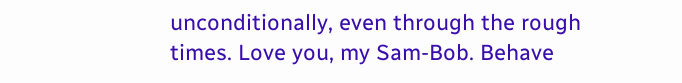unconditionally, even through the rough times. Love you, my Sam-Bob. Behave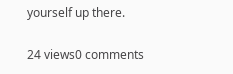yourself up there.

24 views0 comments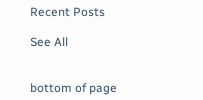Recent Posts

See All


bottom of page